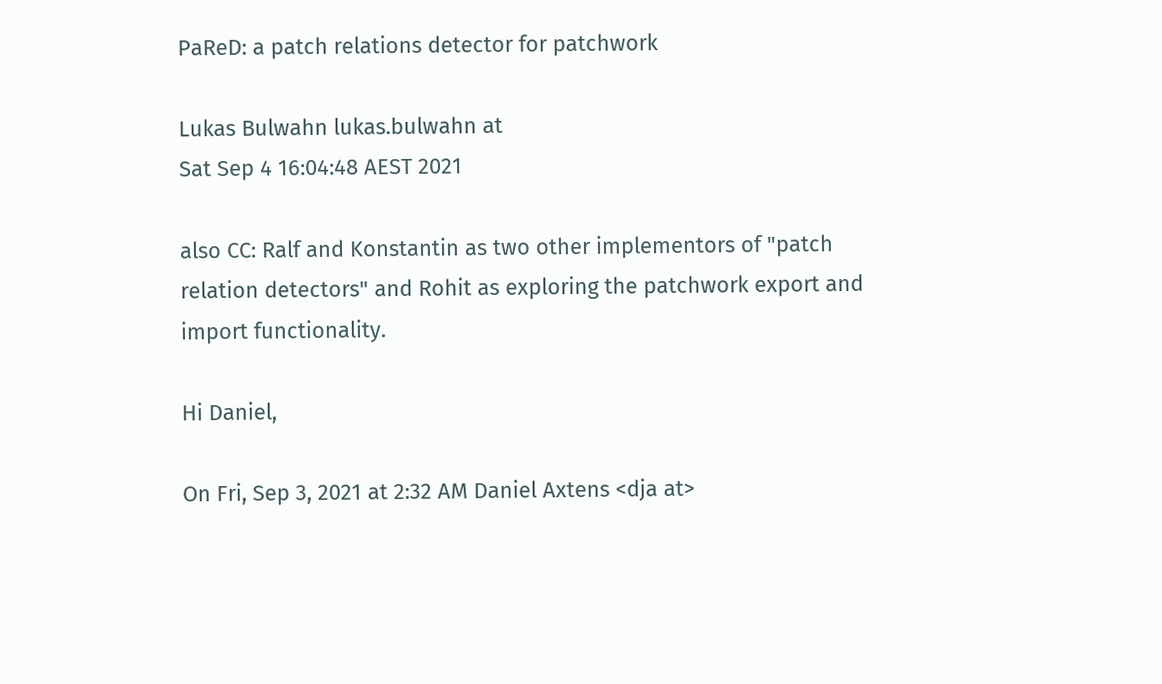PaReD: a patch relations detector for patchwork

Lukas Bulwahn lukas.bulwahn at
Sat Sep 4 16:04:48 AEST 2021

also CC: Ralf and Konstantin as two other implementors of "patch
relation detectors" and Rohit as exploring the patchwork export and
import functionality.

Hi Daniel,

On Fri, Sep 3, 2021 at 2:32 AM Daniel Axtens <dja at>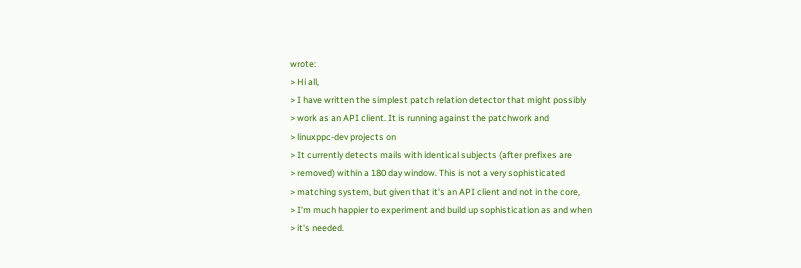wrote:
> Hi all,
> I have written the simplest patch relation detector that might possibly
> work as an API client. It is running against the patchwork and
> linuxppc-dev projects on
> It currently detects mails with identical subjects (after prefixes are
> removed) within a 180 day window. This is not a very sophisticated
> matching system, but given that it's an API client and not in the core,
> I'm much happier to experiment and build up sophistication as and when
> it's needed.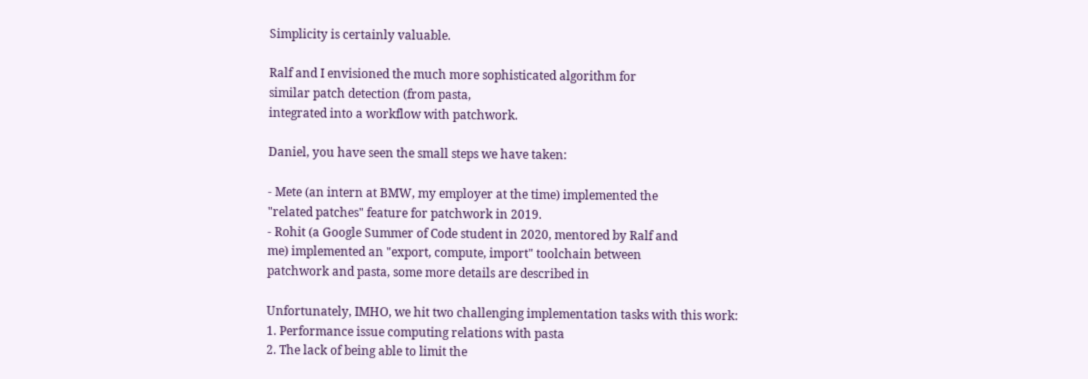Simplicity is certainly valuable.

Ralf and I envisioned the much more sophisticated algorithm for
similar patch detection (from pasta,
integrated into a workflow with patchwork.

Daniel, you have seen the small steps we have taken:

- Mete (an intern at BMW, my employer at the time) implemented the
"related patches" feature for patchwork in 2019.
- Rohit (a Google Summer of Code student in 2020, mentored by Ralf and
me) implemented an "export, compute, import" toolchain between
patchwork and pasta, some more details are described in

Unfortunately, IMHO, we hit two challenging implementation tasks with this work:
1. Performance issue computing relations with pasta
2. The lack of being able to limit the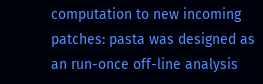computation to new incoming
patches: pasta was designed as an run-once off-line analysis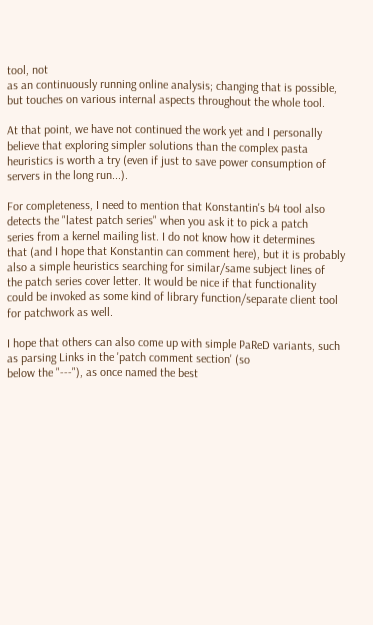tool, not
as an continuously running online analysis; changing that is possible,
but touches on various internal aspects throughout the whole tool.

At that point, we have not continued the work yet and I personally
believe that exploring simpler solutions than the complex pasta
heuristics is worth a try (even if just to save power consumption of
servers in the long run...).

For completeness, I need to mention that Konstantin's b4 tool also
detects the "latest patch series" when you ask it to pick a patch
series from a kernel mailing list. I do not know how it determines
that (and I hope that Konstantin can comment here), but it is probably
also a simple heuristics searching for similar/same subject lines of
the patch series cover letter. It would be nice if that functionality
could be invoked as some kind of library function/separate client tool
for patchwork as well.

I hope that others can also come up with simple PaReD variants, such
as parsing Links in the 'patch comment section' (so
below the "---"), as once named the best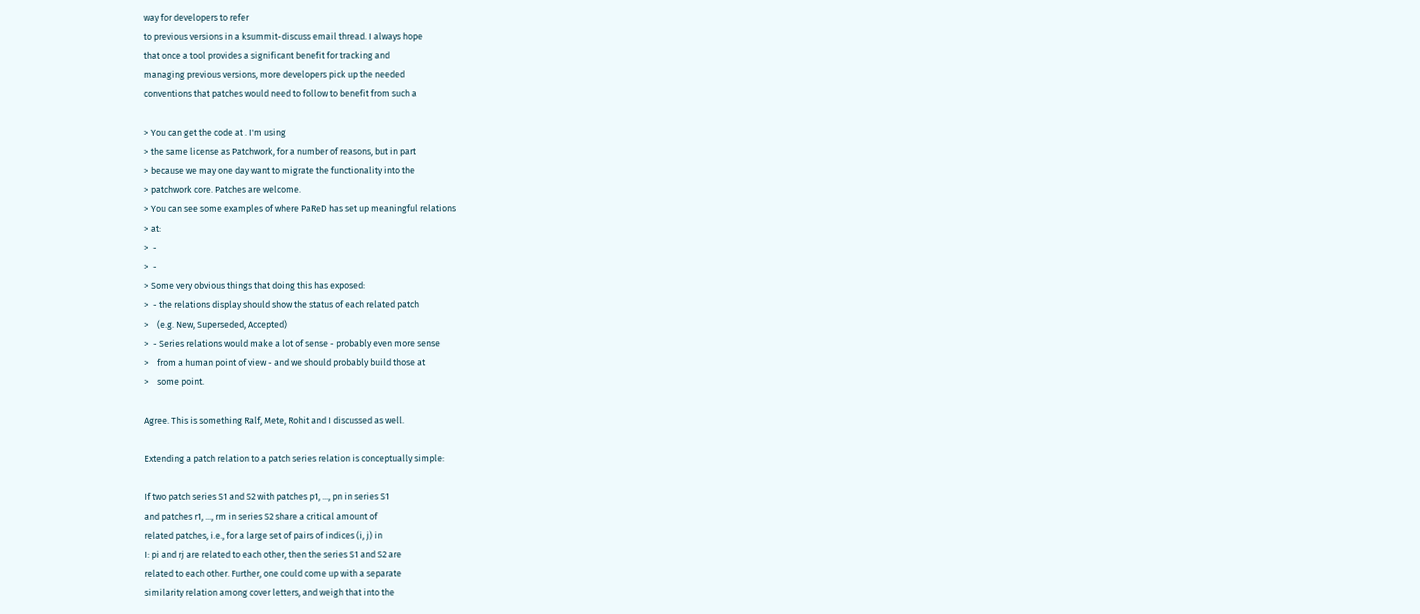way for developers to refer
to previous versions in a ksummit-discuss email thread. I always hope
that once a tool provides a significant benefit for tracking and
managing previous versions, more developers pick up the needed
conventions that patches would need to follow to benefit from such a

> You can get the code at . I'm using
> the same license as Patchwork, for a number of reasons, but in part
> because we may one day want to migrate the functionality into the
> patchwork core. Patches are welcome.
> You can see some examples of where PaReD has set up meaningful relations
> at:
>  -
>  -
> Some very obvious things that doing this has exposed:
>  - the relations display should show the status of each related patch
>    (e.g. New, Superseded, Accepted)
>  - Series relations would make a lot of sense - probably even more sense
>    from a human point of view - and we should probably build those at
>    some point.

Agree. This is something Ralf, Mete, Rohit and I discussed as well.

Extending a patch relation to a patch series relation is conceptually simple:

If two patch series S1 and S2 with patches p1, ..., pn in series S1
and patches r1, ..., rm in series S2 share a critical amount of
related patches, i.e., for a large set of pairs of indices (i, j) in
I: pi and rj are related to each other, then the series S1 and S2 are
related to each other. Further, one could come up with a separate
similarity relation among cover letters, and weigh that into the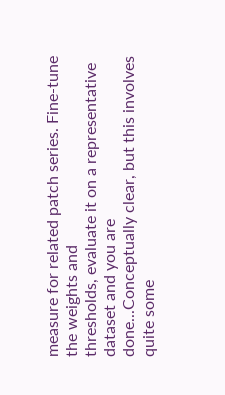measure for related patch series. Fine-tune the weights and
thresholds, evaluate it on a representative dataset and you are
done...Conceptually clear, but this involves quite some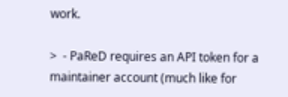work.

>  - PaReD requires an API token for a maintainer account (much like for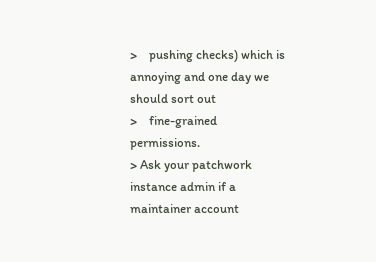>    pushing checks) which is annoying and one day we should sort out
>    fine-grained permissions.
> Ask your patchwork instance admin if a maintainer account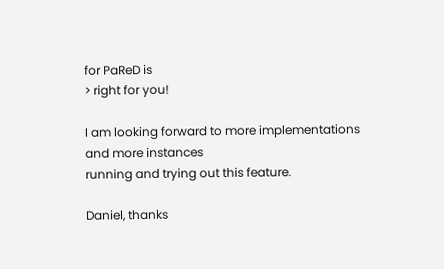for PaReD is
> right for you!

I am looking forward to more implementations and more instances
running and trying out this feature.

Daniel, thanks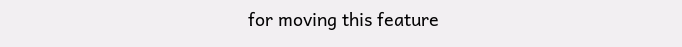for moving this feature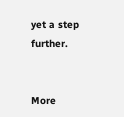yet a step further.


More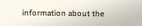information about the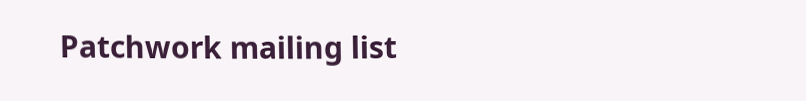Patchwork mailing list